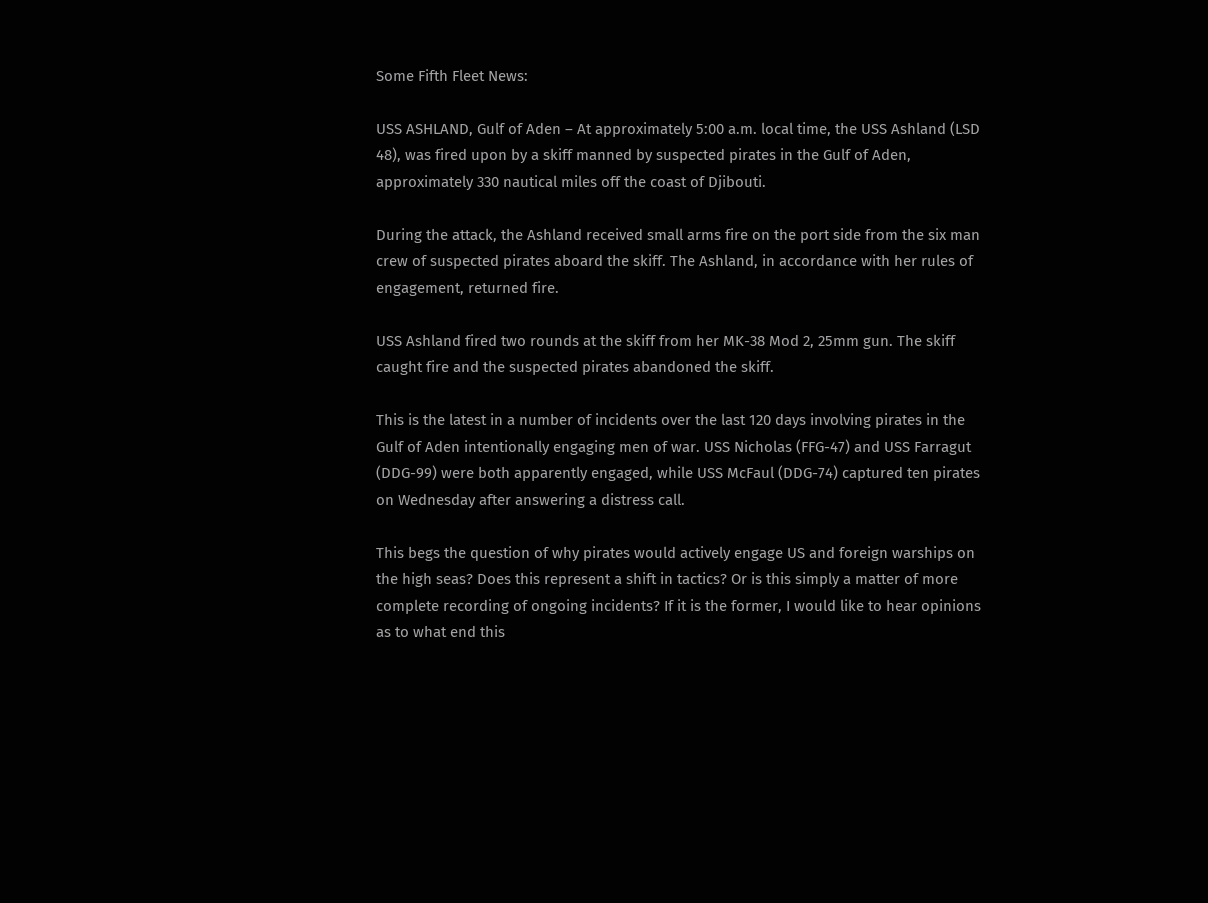Some Fifth Fleet News:

USS ASHLAND, Gulf of Aden – At approximately 5:00 a.m. local time, the USS Ashland (LSD 48), was fired upon by a skiff manned by suspected pirates in the Gulf of Aden, approximately 330 nautical miles off the coast of Djibouti.

During the attack, the Ashland received small arms fire on the port side from the six man crew of suspected pirates aboard the skiff. The Ashland, in accordance with her rules of engagement, returned fire.

USS Ashland fired two rounds at the skiff from her MK-38 Mod 2, 25mm gun. The skiff caught fire and the suspected pirates abandoned the skiff.

This is the latest in a number of incidents over the last 120 days involving pirates in the Gulf of Aden intentionally engaging men of war. USS Nicholas (FFG-47) and USS Farragut (DDG-99) were both apparently engaged, while USS McFaul (DDG-74) captured ten pirates on Wednesday after answering a distress call.

This begs the question of why pirates would actively engage US and foreign warships on the high seas? Does this represent a shift in tactics? Or is this simply a matter of more complete recording of ongoing incidents? If it is the former, I would like to hear opinions as to what end this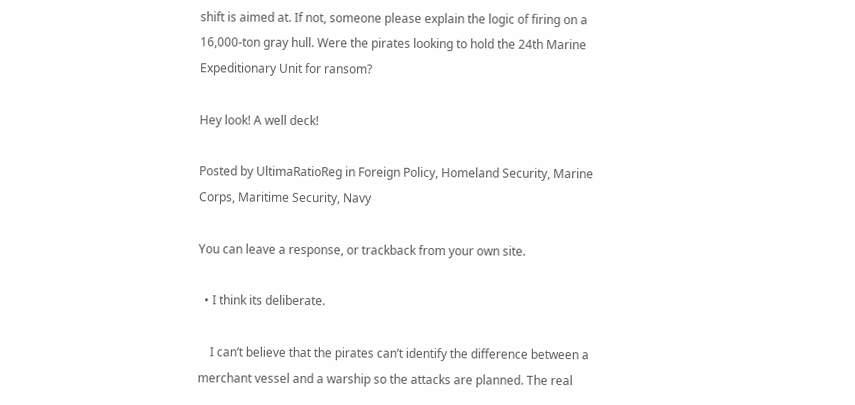shift is aimed at. If not, someone please explain the logic of firing on a 16,000-ton gray hull. Were the pirates looking to hold the 24th Marine Expeditionary Unit for ransom?

Hey look! A well deck!

Posted by UltimaRatioReg in Foreign Policy, Homeland Security, Marine Corps, Maritime Security, Navy

You can leave a response, or trackback from your own site.

  • I think its deliberate.

    I can’t believe that the pirates can’t identify the difference between a merchant vessel and a warship so the attacks are planned. The real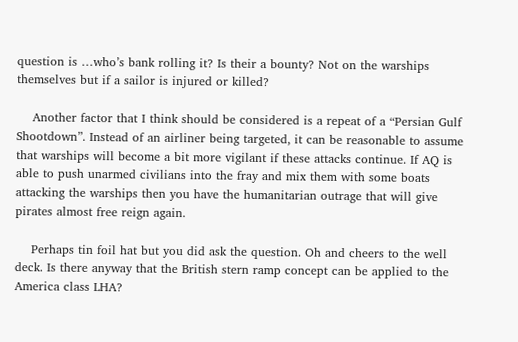question is …who’s bank rolling it? Is their a bounty? Not on the warships themselves but if a sailor is injured or killed?

    Another factor that I think should be considered is a repeat of a “Persian Gulf Shootdown”. Instead of an airliner being targeted, it can be reasonable to assume that warships will become a bit more vigilant if these attacks continue. If AQ is able to push unarmed civilians into the fray and mix them with some boats attacking the warships then you have the humanitarian outrage that will give pirates almost free reign again.

    Perhaps tin foil hat but you did ask the question. Oh and cheers to the well deck. Is there anyway that the British stern ramp concept can be applied to the America class LHA?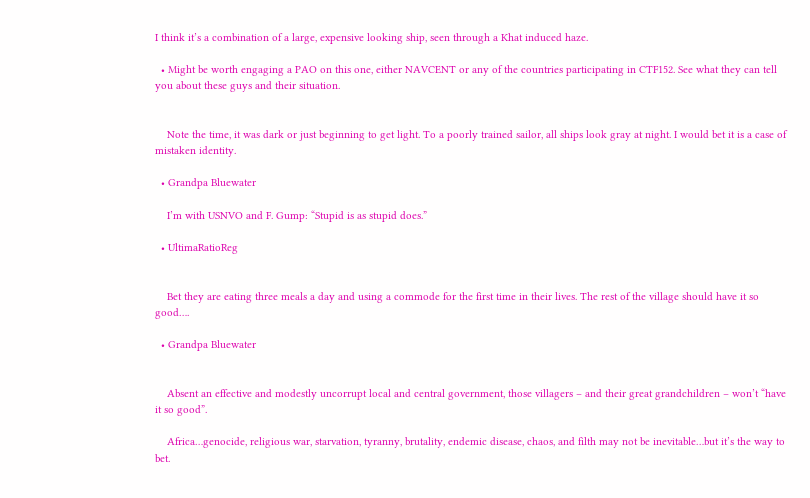I think it’s a combination of a large, expensive looking ship, seen through a Khat induced haze.

  • Might be worth engaging a PAO on this one, either NAVCENT or any of the countries participating in CTF152. See what they can tell you about these guys and their situation.


    Note the time, it was dark or just beginning to get light. To a poorly trained sailor, all ships look gray at night. I would bet it is a case of mistaken identity.

  • Grandpa Bluewater

    I’m with USNVO and F. Gump: “Stupid is as stupid does.”

  • UltimaRatioReg


    Bet they are eating three meals a day and using a commode for the first time in their lives. The rest of the village should have it so good….

  • Grandpa Bluewater


    Absent an effective and modestly uncorrupt local and central government, those villagers – and their great grandchildren – won’t “have it so good”.

    Africa…genocide, religious war, starvation, tyranny, brutality, endemic disease, chaos, and filth may not be inevitable…but it’s the way to bet.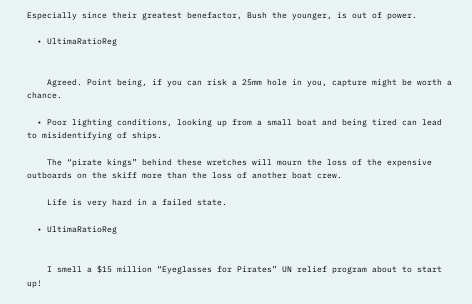Especially since their greatest benefactor, Bush the younger, is out of power.

  • UltimaRatioReg


    Agreed. Point being, if you can risk a 25mm hole in you, capture might be worth a chance.

  • Poor lighting conditions, looking up from a small boat and being tired can lead to misidentifying of ships.

    The “pirate kings” behind these wretches will mourn the loss of the expensive outboards on the skiff more than the loss of another boat crew.

    Life is very hard in a failed state.

  • UltimaRatioReg


    I smell a $15 million “Eyeglasses for Pirates” UN relief program about to start up!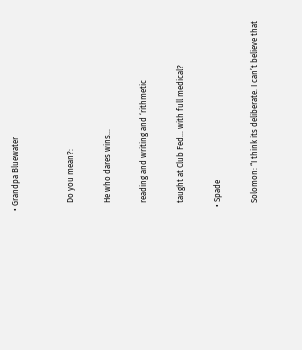• Grandpa Bluewater


    Do you mean?:

    He who dares wins…

    reading and writing and ‘rithmetic

    taught at Club Fed… with full medical?

  • Spade

    Solomon: “I think its deliberate. I can’t believe that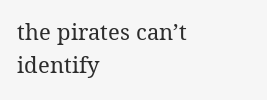the pirates can’t identify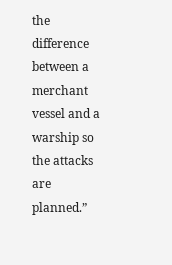the difference between a merchant vessel and a warship so the attacks are planned.”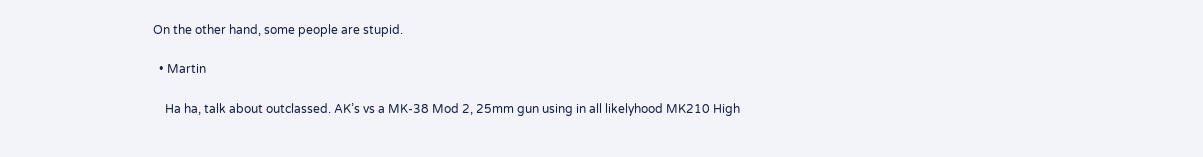On the other hand, some people are stupid.

  • Martin

    Ha ha, talk about outclassed. AK’s vs a MK-38 Mod 2, 25mm gun using in all likelyhood MK210 High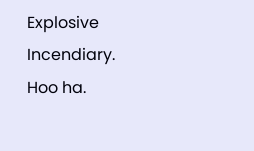Explosive Incendiary. Hoo ha.